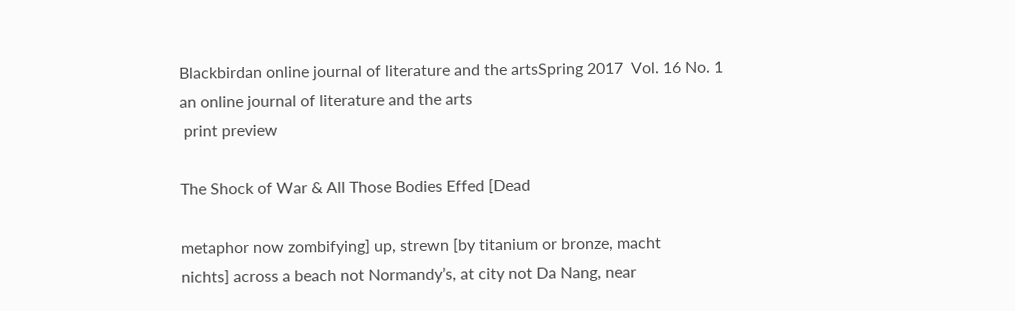Blackbirdan online journal of literature and the artsSpring 2017  Vol. 16 No. 1
an online journal of literature and the arts
 print preview

The Shock of War & All Those Bodies Effed [Dead

metaphor now zombifying] up, strewn [by titanium or bronze, macht
nichts] across a beach not Normandy’s, at city not Da Nang, near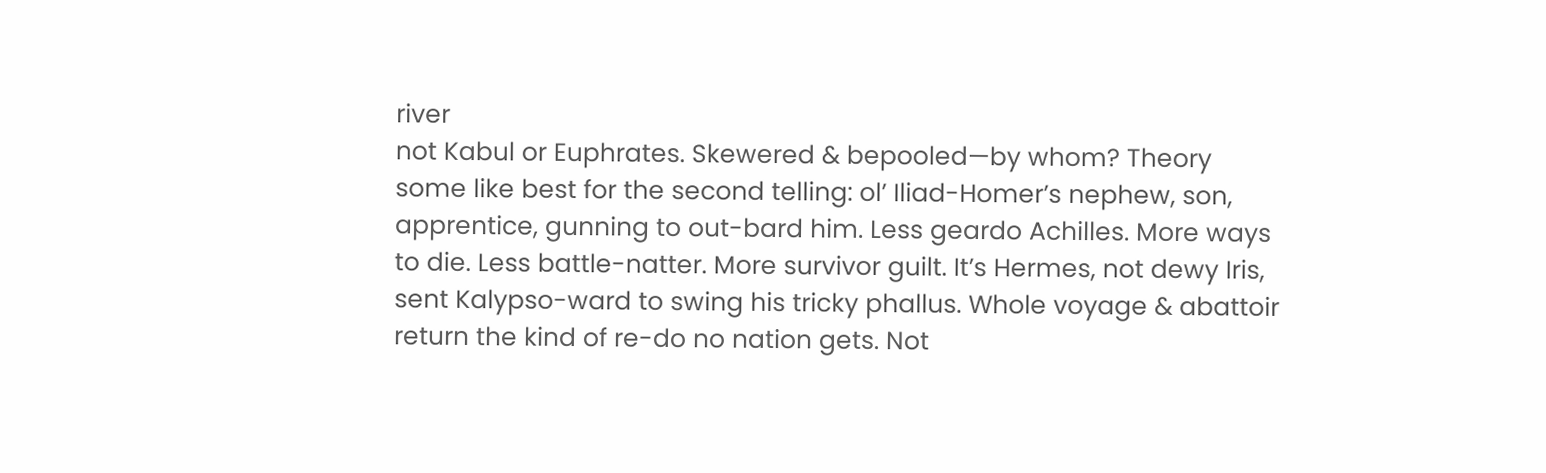river
not Kabul or Euphrates. Skewered & bepooled—by whom? Theory
some like best for the second telling: ol’ Iliad-Homer’s nephew, son,
apprentice, gunning to out-bard him. Less geardo Achilles. More ways
to die. Less battle-natter. More survivor guilt. It’s Hermes, not dewy Iris,
sent Kalypso-ward to swing his tricky phallus. Whole voyage & abattoir
return the kind of re-do no nation gets. Not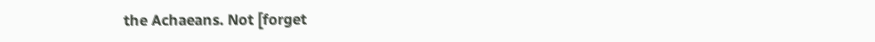the Achaeans. Not [forget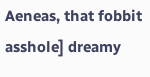Aeneas, that fobbit asshole] dreamy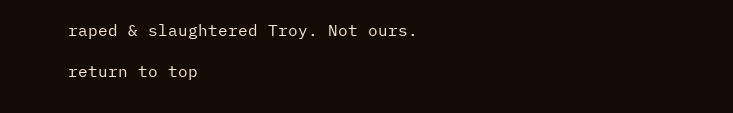raped & slaughtered Troy. Not ours.

return to top